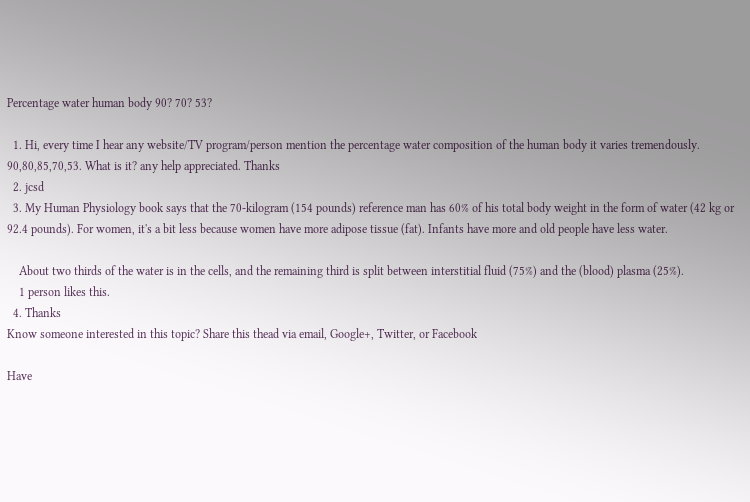Percentage water human body 90? 70? 53?

  1. Hi, every time I hear any website/TV program/person mention the percentage water composition of the human body it varies tremendously. 90,80,85,70,53. What is it? any help appreciated. Thanks
  2. jcsd
  3. My Human Physiology book says that the 70-kilogram (154 pounds) reference man has 60% of his total body weight in the form of water (42 kg or 92.4 pounds). For women, it's a bit less because women have more adipose tissue (fat). Infants have more and old people have less water.

    About two thirds of the water is in the cells, and the remaining third is split between interstitial fluid (75%) and the (blood) plasma (25%).
    1 person likes this.
  4. Thanks
Know someone interested in this topic? Share this thead via email, Google+, Twitter, or Facebook

Have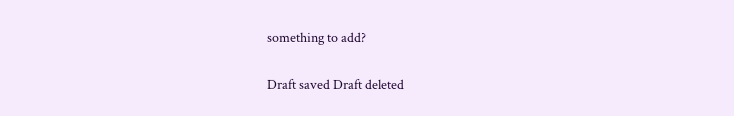something to add?

Draft saved Draft deleted